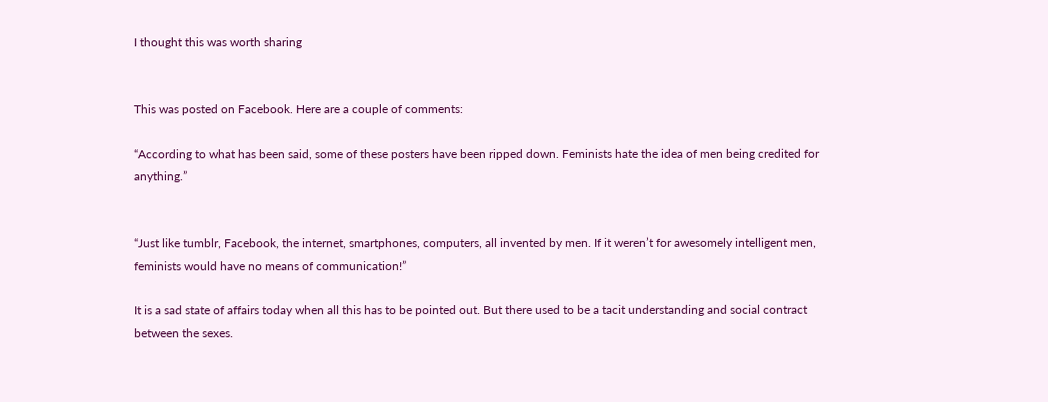I thought this was worth sharing


This was posted on Facebook. Here are a couple of comments:

“According to what has been said, some of these posters have been ripped down. Feminists hate the idea of men being credited for anything.”


“Just like tumblr, Facebook, the internet, smartphones, computers, all invented by men. If it weren’t for awesomely intelligent men, feminists would have no means of communication!”

It is a sad state of affairs today when all this has to be pointed out. But there used to be a tacit understanding and social contract between the sexes.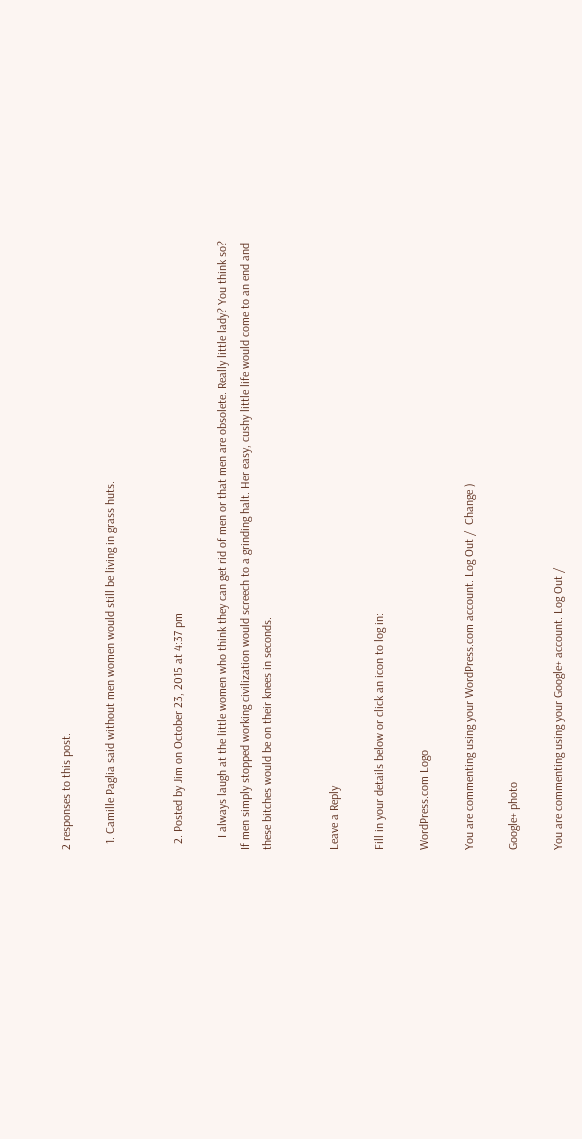2 responses to this post.

  1. Camille Paglia said without men women would still be living in grass huts.


  2. Posted by Jim on October 23, 2015 at 4:37 pm

    I always laugh at the little women who think they can get rid of men or that men are obsolete. Really little lady? You think so? If men simply stopped working civilization would screech to a grinding halt. Her easy, cushy little life would come to an end and these bitches would be on their knees in seconds.


Leave a Reply

Fill in your details below or click an icon to log in:

WordPress.com Logo

You are commenting using your WordPress.com account. Log Out /  Change )

Google+ photo

You are commenting using your Google+ account. Log Out /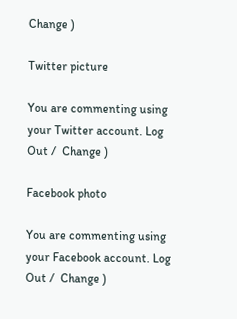Change )

Twitter picture

You are commenting using your Twitter account. Log Out /  Change )

Facebook photo

You are commenting using your Facebook account. Log Out /  Change )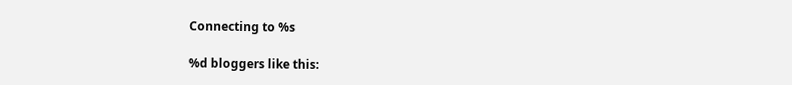Connecting to %s

%d bloggers like this: